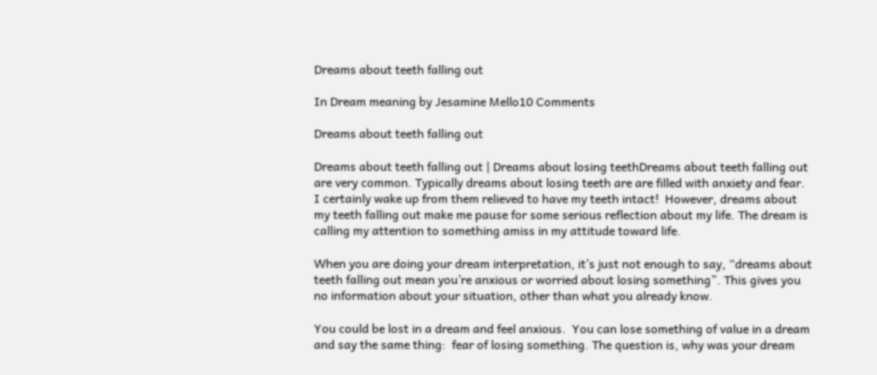Dreams about teeth falling out

In Dream meaning by Jesamine Mello10 Comments

Dreams about teeth falling out

Dreams about teeth falling out | Dreams about losing teethDreams about teeth falling out are very common. Typically dreams about losing teeth are are filled with anxiety and fear.  I certainly wake up from them relieved to have my teeth intact!  However, dreams about my teeth falling out make me pause for some serious reflection about my life. The dream is calling my attention to something amiss in my attitude toward life.

When you are doing your dream interpretation, it’s just not enough to say, “dreams about teeth falling out mean you’re anxious or worried about losing something”. This gives you no information about your situation, other than what you already know.

You could be lost in a dream and feel anxious.  You can lose something of value in a dream and say the same thing:  fear of losing something. The question is, why was your dream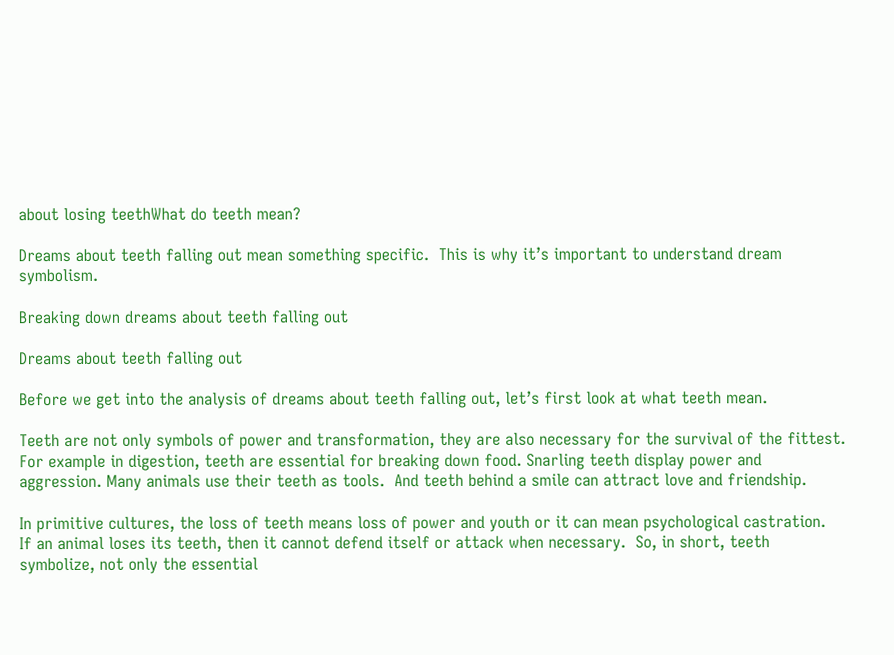about losing teethWhat do teeth mean?

Dreams about teeth falling out mean something specific.  This is why it’s important to understand dream symbolism.

Breaking down dreams about teeth falling out

Dreams about teeth falling out

Before we get into the analysis of dreams about teeth falling out, let’s first look at what teeth mean.

Teeth are not only symbols of power and transformation, they are also necessary for the survival of the fittest.  For example in digestion, teeth are essential for breaking down food. Snarling teeth display power and aggression. Many animals use their teeth as tools.  And teeth behind a smile can attract love and friendship.

In primitive cultures, the loss of teeth means loss of power and youth or it can mean psychological castration.  If an animal loses its teeth, then it cannot defend itself or attack when necessary.  So, in short, teeth symbolize, not only the essential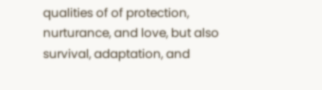qualities of of protection, nurturance, and love, but also survival, adaptation, and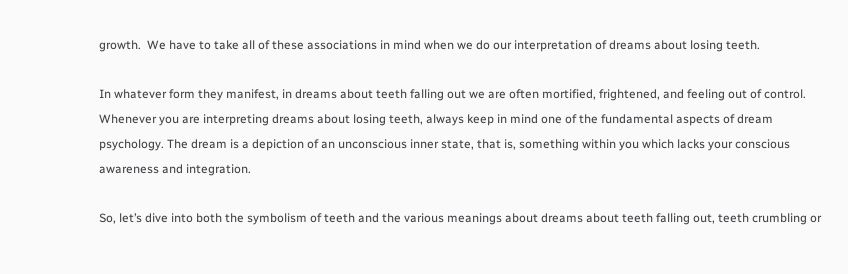growth.  We have to take all of these associations in mind when we do our interpretation of dreams about losing teeth.

In whatever form they manifest, in dreams about teeth falling out we are often mortified, frightened, and feeling out of control. Whenever you are interpreting dreams about losing teeth, always keep in mind one of the fundamental aspects of dream psychology. The dream is a depiction of an unconscious inner state, that is, something within you which lacks your conscious awareness and integration.

So, let’s dive into both the symbolism of teeth and the various meanings about dreams about teeth falling out, teeth crumbling or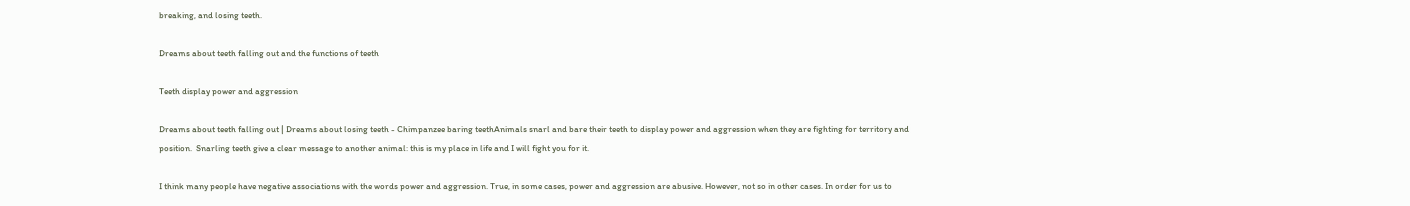breaking, and losing teeth.

Dreams about teeth falling out and the functions of teeth

Teeth display power and aggression

Dreams about teeth falling out | Dreams about losing teeth - Chimpanzee baring teethAnimals snarl and bare their teeth to display power and aggression when they are fighting for territory and position.  Snarling teeth give a clear message to another animal: this is my place in life and I will fight you for it.

I think many people have negative associations with the words power and aggression. True, in some cases, power and aggression are abusive. However, not so in other cases. In order for us to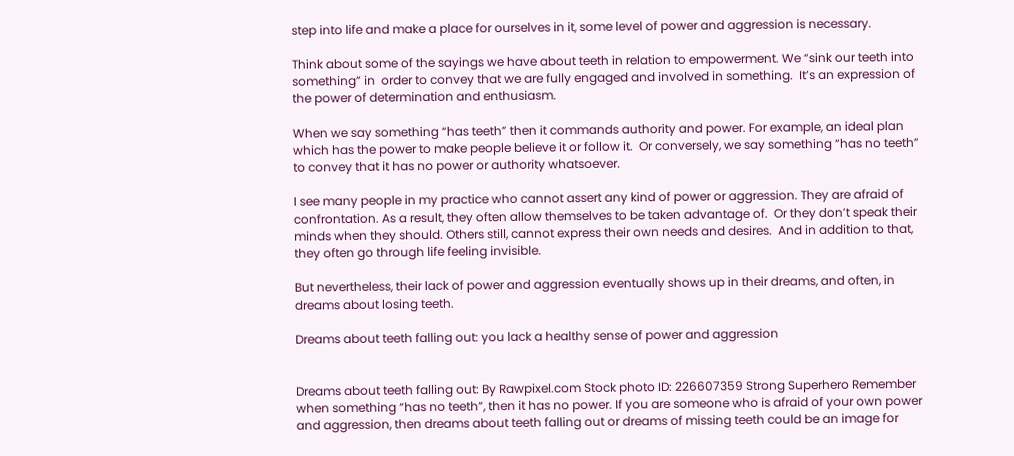step into life and make a place for ourselves in it, some level of power and aggression is necessary.

Think about some of the sayings we have about teeth in relation to empowerment. We “sink our teeth into something” in  order to convey that we are fully engaged and involved in something.  It’s an expression of the power of determination and enthusiasm.

When we say something “has teeth” then it commands authority and power. For example, an ideal plan which has the power to make people believe it or follow it.  Or conversely, we say something “has no teeth” to convey that it has no power or authority whatsoever.

I see many people in my practice who cannot assert any kind of power or aggression. They are afraid of confrontation. As a result, they often allow themselves to be taken advantage of.  Or they don’t speak their minds when they should. Others still, cannot express their own needs and desires.  And in addition to that, they often go through life feeling invisible.

But nevertheless, their lack of power and aggression eventually shows up in their dreams, and often, in dreams about losing teeth.

Dreams about teeth falling out: you lack a healthy sense of power and aggression


Dreams about teeth falling out: By Rawpixel.com Stock photo ID: 226607359 Strong Superhero Remember when something “has no teeth”, then it has no power. If you are someone who is afraid of your own power and aggression, then dreams about teeth falling out or dreams of missing teeth could be an image for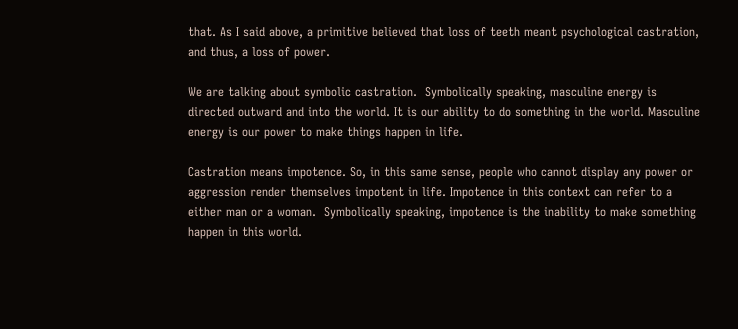that. As I said above, a primitive believed that loss of teeth meant psychological castration, and thus, a loss of power.

We are talking about symbolic castration.  Symbolically speaking, masculine energy is directed outward and into the world. It is our ability to do something in the world. Masculine energy is our power to make things happen in life.

Castration means impotence. So, in this same sense, people who cannot display any power or aggression render themselves impotent in life. Impotence in this context can refer to a either man or a woman.  Symbolically speaking, impotence is the inability to make something happen in this world.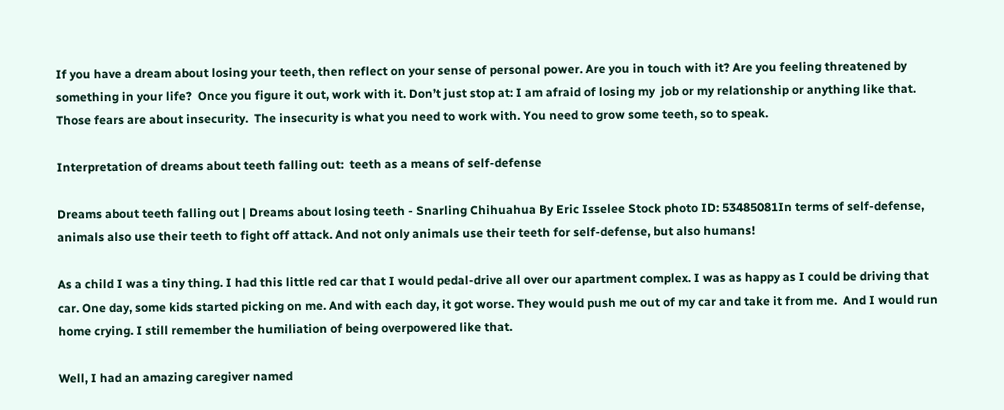If you have a dream about losing your teeth, then reflect on your sense of personal power. Are you in touch with it? Are you feeling threatened by something in your life?  Once you figure it out, work with it. Don’t just stop at: I am afraid of losing my  job or my relationship or anything like that. Those fears are about insecurity.  The insecurity is what you need to work with. You need to grow some teeth, so to speak.

Interpretation of dreams about teeth falling out:  teeth as a means of self-defense

Dreams about teeth falling out | Dreams about losing teeth - Snarling Chihuahua By Eric Isselee Stock photo ID: 53485081In terms of self-defense, animals also use their teeth to fight off attack. And not only animals use their teeth for self-defense, but also humans!

As a child I was a tiny thing. I had this little red car that I would pedal-drive all over our apartment complex. I was as happy as I could be driving that car. One day, some kids started picking on me. And with each day, it got worse. They would push me out of my car and take it from me.  And I would run home crying. I still remember the humiliation of being overpowered like that.

Well, I had an amazing caregiver named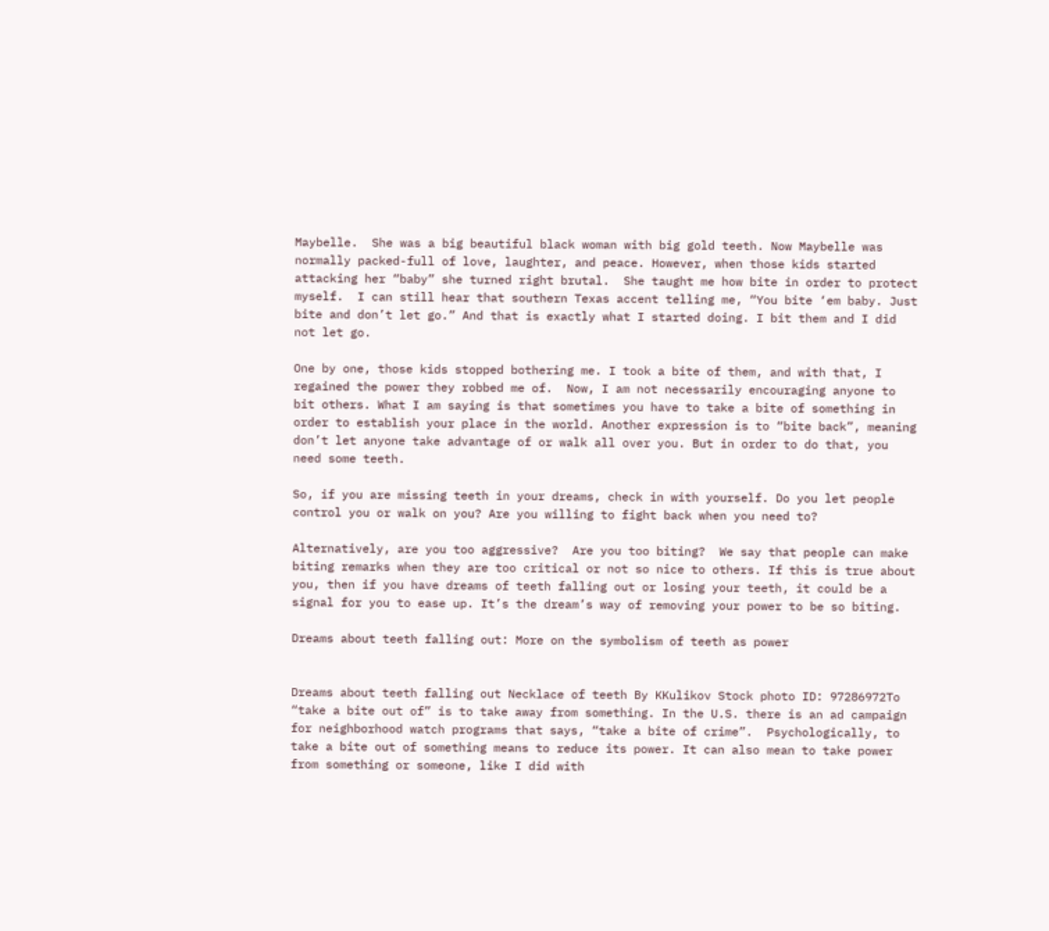Maybelle.  She was a big beautiful black woman with big gold teeth. Now Maybelle was normally packed-full of love, laughter, and peace. However, when those kids started attacking her “baby” she turned right brutal.  She taught me how bite in order to protect myself.  I can still hear that southern Texas accent telling me, “You bite ‘em baby. Just bite and don’t let go.” And that is exactly what I started doing. I bit them and I did not let go.

One by one, those kids stopped bothering me. I took a bite of them, and with that, I regained the power they robbed me of.  Now, I am not necessarily encouraging anyone to bit others. What I am saying is that sometimes you have to take a bite of something in order to establish your place in the world. Another expression is to “bite back”, meaning don’t let anyone take advantage of or walk all over you. But in order to do that, you need some teeth.

So, if you are missing teeth in your dreams, check in with yourself. Do you let people control you or walk on you? Are you willing to fight back when you need to?

Alternatively, are you too aggressive?  Are you too biting?  We say that people can make biting remarks when they are too critical or not so nice to others. If this is true about you, then if you have dreams of teeth falling out or losing your teeth, it could be a signal for you to ease up. It’s the dream’s way of removing your power to be so biting.

Dreams about teeth falling out: More on the symbolism of teeth as power


Dreams about teeth falling out Necklace of teeth By KKulikov Stock photo ID: 97286972To “take a bite out of” is to take away from something. In the U.S. there is an ad campaign for neighborhood watch programs that says, “take a bite of crime”.  Psychologically, to take a bite out of something means to reduce its power. It can also mean to take power from something or someone, like I did with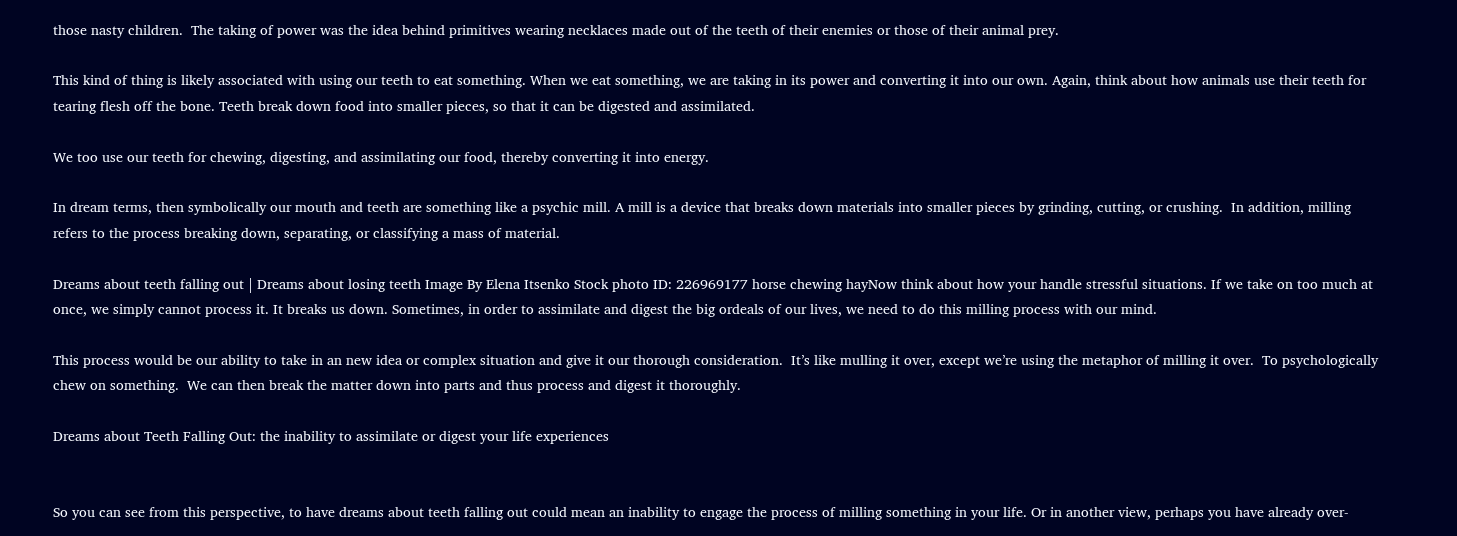those nasty children.  The taking of power was the idea behind primitives wearing necklaces made out of the teeth of their enemies or those of their animal prey.

This kind of thing is likely associated with using our teeth to eat something. When we eat something, we are taking in its power and converting it into our own. Again, think about how animals use their teeth for tearing flesh off the bone. Teeth break down food into smaller pieces, so that it can be digested and assimilated.

We too use our teeth for chewing, digesting, and assimilating our food, thereby converting it into energy.

In dream terms, then symbolically our mouth and teeth are something like a psychic mill. A mill is a device that breaks down materials into smaller pieces by grinding, cutting, or crushing.  In addition, milling refers to the process breaking down, separating, or classifying a mass of material.

Dreams about teeth falling out | Dreams about losing teeth Image By Elena Itsenko Stock photo ID: 226969177 horse chewing hayNow think about how your handle stressful situations. If we take on too much at once, we simply cannot process it. It breaks us down. Sometimes, in order to assimilate and digest the big ordeals of our lives, we need to do this milling process with our mind.

This process would be our ability to take in an new idea or complex situation and give it our thorough consideration.  It’s like mulling it over, except we’re using the metaphor of milling it over.  To psychologically chew on something.  We can then break the matter down into parts and thus process and digest it thoroughly.

Dreams about Teeth Falling Out: the inability to assimilate or digest your life experiences


So you can see from this perspective, to have dreams about teeth falling out could mean an inability to engage the process of milling something in your life. Or in another view, perhaps you have already over-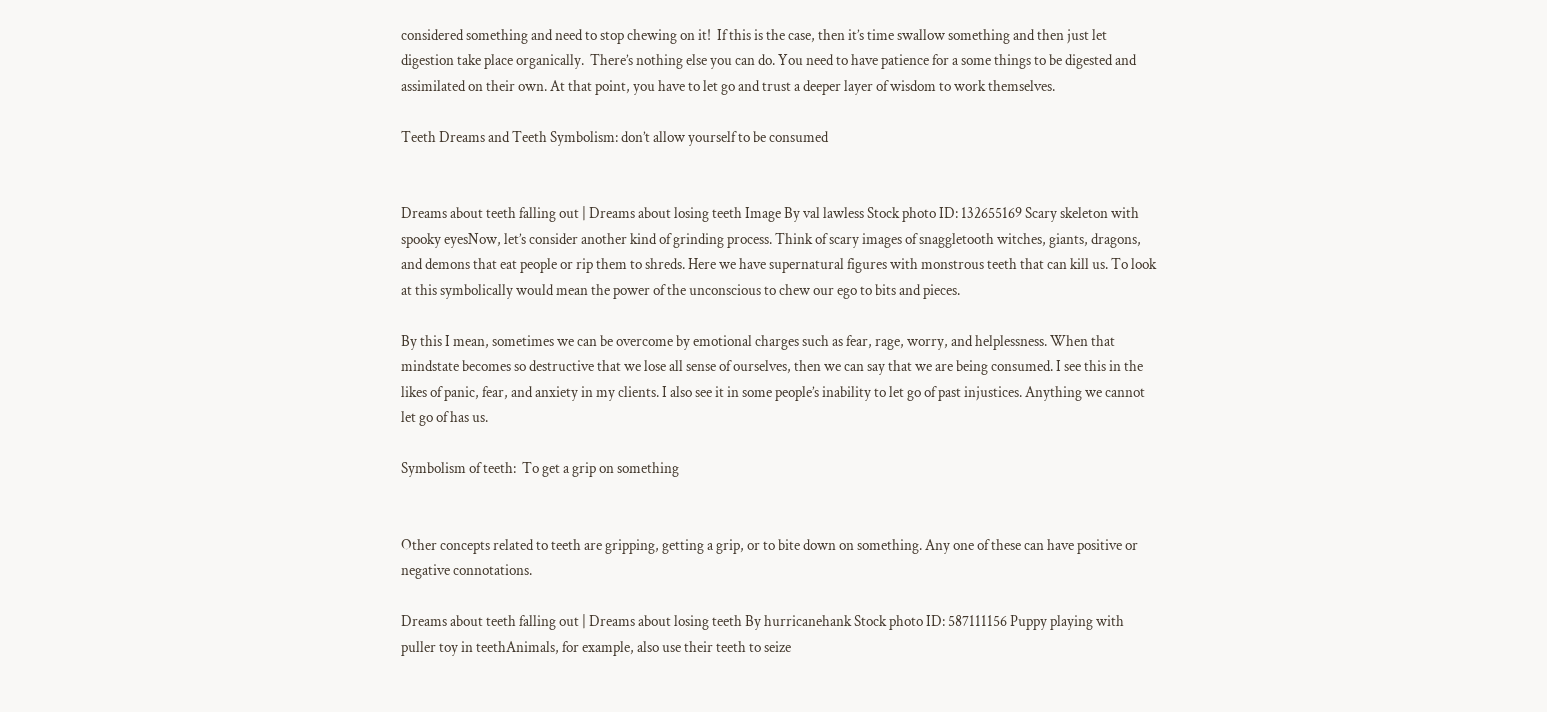considered something and need to stop chewing on it!  If this is the case, then it’s time swallow something and then just let digestion take place organically.  There’s nothing else you can do. You need to have patience for a some things to be digested and assimilated on their own. At that point, you have to let go and trust a deeper layer of wisdom to work themselves.

Teeth Dreams and Teeth Symbolism: don’t allow yourself to be consumed


Dreams about teeth falling out | Dreams about losing teeth Image By val lawless Stock photo ID: 132655169 Scary skeleton with spooky eyesNow, let’s consider another kind of grinding process. Think of scary images of snaggletooth witches, giants, dragons, and demons that eat people or rip them to shreds. Here we have supernatural figures with monstrous teeth that can kill us. To look at this symbolically would mean the power of the unconscious to chew our ego to bits and pieces.

By this I mean, sometimes we can be overcome by emotional charges such as fear, rage, worry, and helplessness. When that mindstate becomes so destructive that we lose all sense of ourselves, then we can say that we are being consumed. I see this in the likes of panic, fear, and anxiety in my clients. I also see it in some people’s inability to let go of past injustices. Anything we cannot let go of has us.

Symbolism of teeth:  To get a grip on something


Other concepts related to teeth are gripping, getting a grip, or to bite down on something. Any one of these can have positive or negative connotations.

Dreams about teeth falling out | Dreams about losing teeth By hurricanehank Stock photo ID: 587111156 Puppy playing with puller toy in teethAnimals, for example, also use their teeth to seize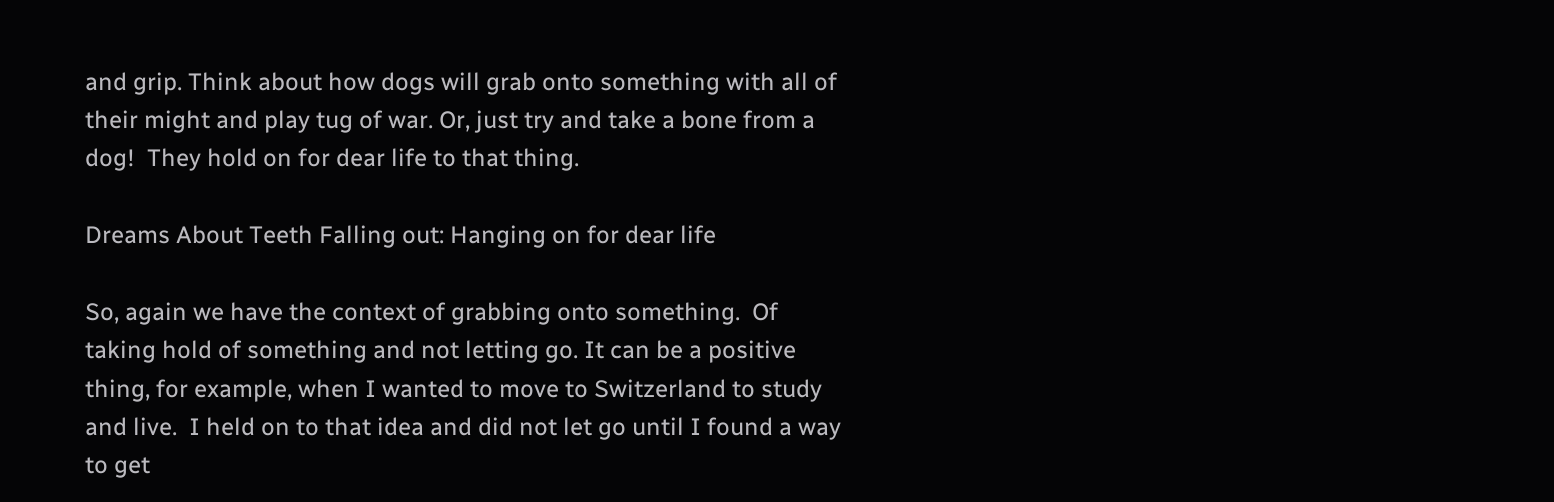and grip. Think about how dogs will grab onto something with all of their might and play tug of war. Or, just try and take a bone from a dog!  They hold on for dear life to that thing.

Dreams About Teeth Falling out: Hanging on for dear life

So, again we have the context of grabbing onto something.  Of taking hold of something and not letting go. It can be a positive thing, for example, when I wanted to move to Switzerland to study and live.  I held on to that idea and did not let go until I found a way to get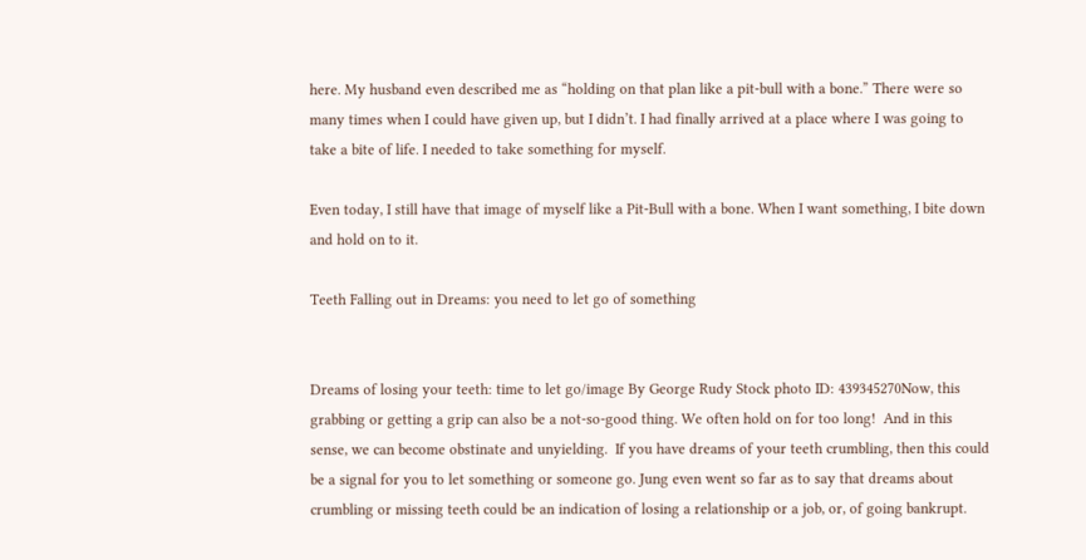here. My husband even described me as “holding on that plan like a pit-bull with a bone.” There were so many times when I could have given up, but I didn’t. I had finally arrived at a place where I was going to take a bite of life. I needed to take something for myself.

Even today, I still have that image of myself like a Pit-Bull with a bone. When I want something, I bite down and hold on to it.

Teeth Falling out in Dreams: you need to let go of something


Dreams of losing your teeth: time to let go/image By George Rudy Stock photo ID: 439345270Now, this grabbing or getting a grip can also be a not-so-good thing. We often hold on for too long!  And in this sense, we can become obstinate and unyielding.  If you have dreams of your teeth crumbling, then this could be a signal for you to let something or someone go. Jung even went so far as to say that dreams about crumbling or missing teeth could be an indication of losing a relationship or a job, or, of going bankrupt.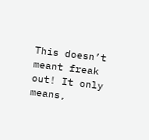This doesn’t meant freak out! It only means,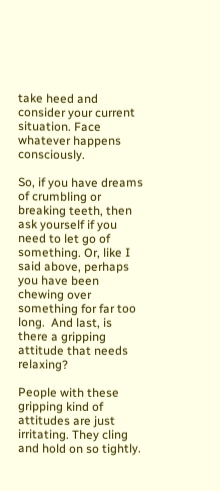take heed and consider your current situation. Face whatever happens consciously.

So, if you have dreams of crumbling or breaking teeth, then ask yourself if you need to let go of something. Or, like I said above, perhaps you have been chewing over something for far too long.  And last, is there a gripping attitude that needs relaxing?

People with these gripping kind of attitudes are just irritating. They cling and hold on so tightly.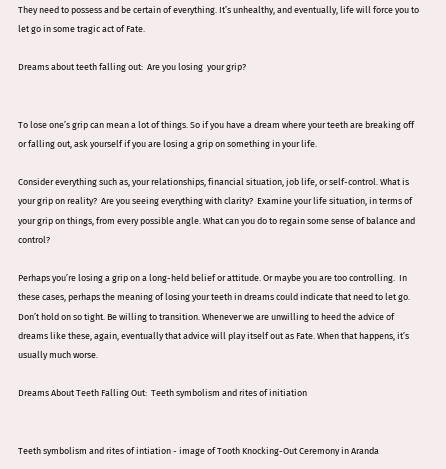They need to possess and be certain of everything. It’s unhealthy, and eventually, life will force you to let go in some tragic act of Fate.

Dreams about teeth falling out:  Are you losing  your grip?


To lose one’s grip can mean a lot of things. So if you have a dream where your teeth are breaking off or falling out, ask yourself if you are losing a grip on something in your life.

Consider everything such as, your relationships, financial situation, job life, or self-control. What is your grip on reality?  Are you seeing everything with clarity?  Examine your life situation, in terms of your grip on things, from every possible angle. What can you do to regain some sense of balance and control?

Perhaps you’re losing a grip on a long-held belief or attitude. Or maybe you are too controlling.  In these cases, perhaps the meaning of losing your teeth in dreams could indicate that need to let go. Don’t hold on so tight. Be willing to transition. Whenever we are unwilling to heed the advice of dreams like these, again, eventually that advice will play itself out as Fate. When that happens, it’s usually much worse.

Dreams About Teeth Falling Out:  Teeth symbolism and rites of initiation


Teeth symbolism and rites of intiation - image of Tooth Knocking-Out Ceremony in Aranda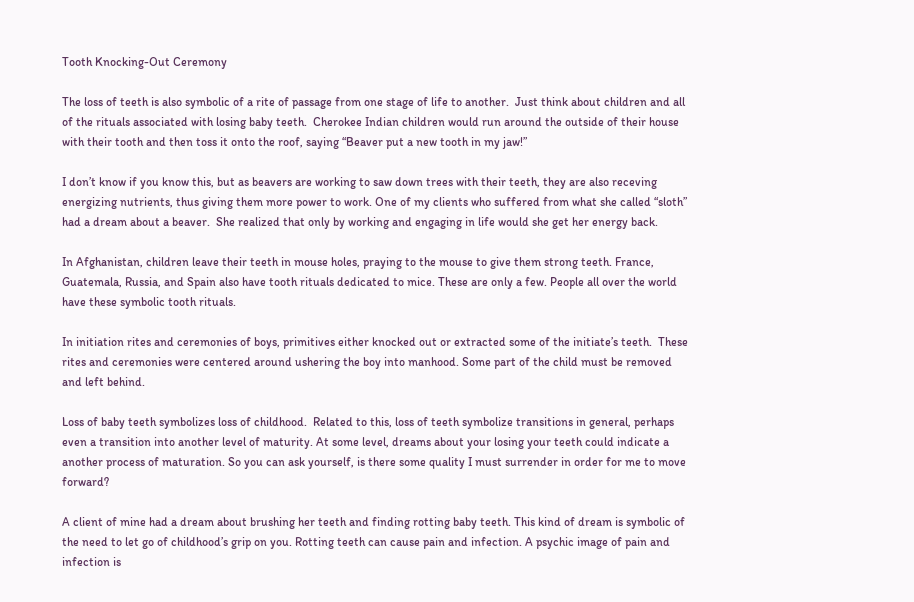Tooth Knocking-Out Ceremony

The loss of teeth is also symbolic of a rite of passage from one stage of life to another.  Just think about children and all of the rituals associated with losing baby teeth.  Cherokee Indian children would run around the outside of their house with their tooth and then toss it onto the roof, saying “Beaver put a new tooth in my jaw!”

I don’t know if you know this, but as beavers are working to saw down trees with their teeth, they are also receving energizing nutrients, thus giving them more power to work. One of my clients who suffered from what she called “sloth” had a dream about a beaver.  She realized that only by working and engaging in life would she get her energy back.

In Afghanistan, children leave their teeth in mouse holes, praying to the mouse to give them strong teeth. France, Guatemala, Russia, and Spain also have tooth rituals dedicated to mice. These are only a few. People all over the world have these symbolic tooth rituals.

In initiation rites and ceremonies of boys, primitives either knocked out or extracted some of the initiate’s teeth.  These rites and ceremonies were centered around ushering the boy into manhood. Some part of the child must be removed and left behind.

Loss of baby teeth symbolizes loss of childhood.  Related to this, loss of teeth symbolize transitions in general, perhaps even a transition into another level of maturity. At some level, dreams about your losing your teeth could indicate a another process of maturation. So you can ask yourself, is there some quality I must surrender in order for me to move forward?

A client of mine had a dream about brushing her teeth and finding rotting baby teeth. This kind of dream is symbolic of the need to let go of childhood’s grip on you. Rotting teeth can cause pain and infection. A psychic image of pain and infection is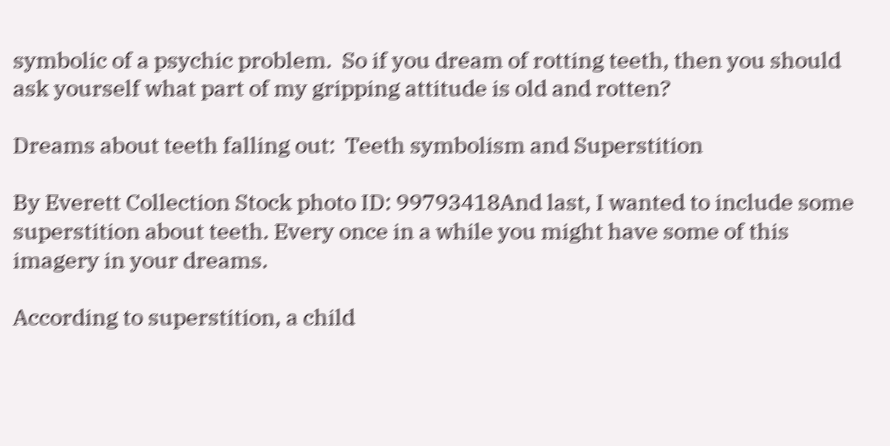symbolic of a psychic problem.  So if you dream of rotting teeth, then you should ask yourself what part of my gripping attitude is old and rotten?

Dreams about teeth falling out:  Teeth symbolism and Superstition

By Everett Collection Stock photo ID: 99793418And last, I wanted to include some superstition about teeth. Every once in a while you might have some of this imagery in your dreams.

According to superstition, a child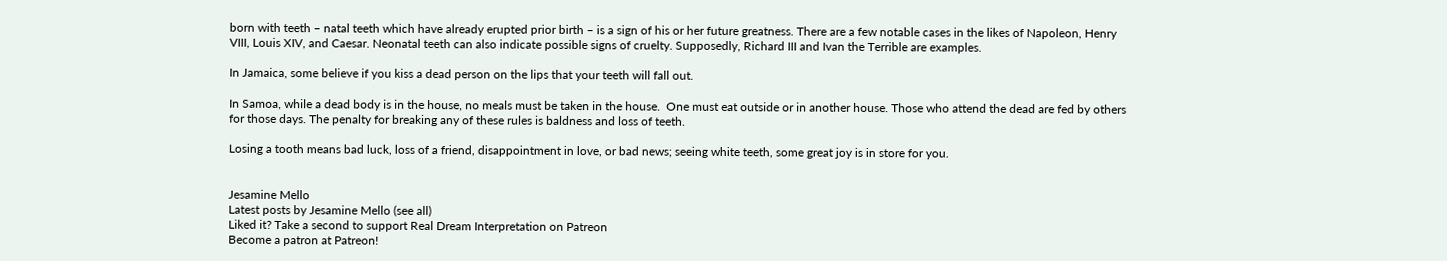born with teeth – natal teeth which have already erupted prior birth – is a sign of his or her future greatness. There are a few notable cases in the likes of Napoleon, Henry VIII, Louis XIV, and Caesar. Neonatal teeth can also indicate possible signs of cruelty. Supposedly, Richard III and Ivan the Terrible are examples.

In Jamaica, some believe if you kiss a dead person on the lips that your teeth will fall out.

In Samoa, while a dead body is in the house, no meals must be taken in the house.  One must eat outside or in another house. Those who attend the dead are fed by others for those days. The penalty for breaking any of these rules is baldness and loss of teeth.

Losing a tooth means bad luck, loss of a friend, disappointment in love, or bad news; seeing white teeth, some great joy is in store for you.


Jesamine Mello
Latest posts by Jesamine Mello (see all)
Liked it? Take a second to support Real Dream Interpretation on Patreon
Become a patron at Patreon!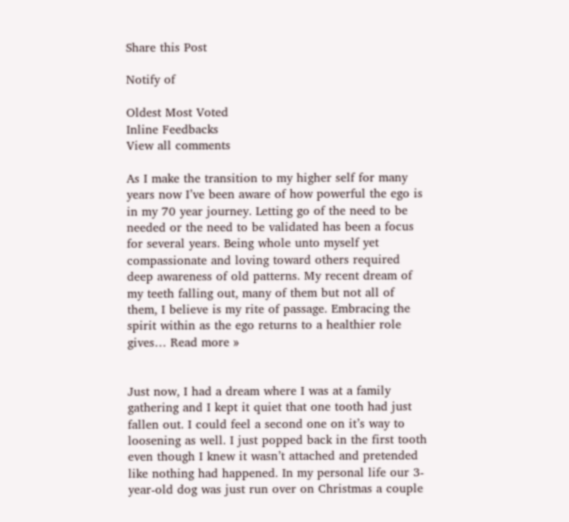Share this Post

Notify of

Oldest Most Voted
Inline Feedbacks
View all comments

As I make the transition to my higher self for many years now I’ve been aware of how powerful the ego is in my 70 year journey. Letting go of the need to be needed or the need to be validated has been a focus for several years. Being whole unto myself yet compassionate and loving toward others required deep awareness of old patterns. My recent dream of my teeth falling out, many of them but not all of them, I believe is my rite of passage. Embracing the spirit within as the ego returns to a healthier role gives… Read more »


Just now, I had a dream where I was at a family gathering and I kept it quiet that one tooth had just fallen out. I could feel a second one on it’s way to loosening as well. I just popped back in the first tooth even though I knew it wasn’t attached and pretended like nothing had happened. In my personal life our 3-year-old dog was just run over on Christmas a couple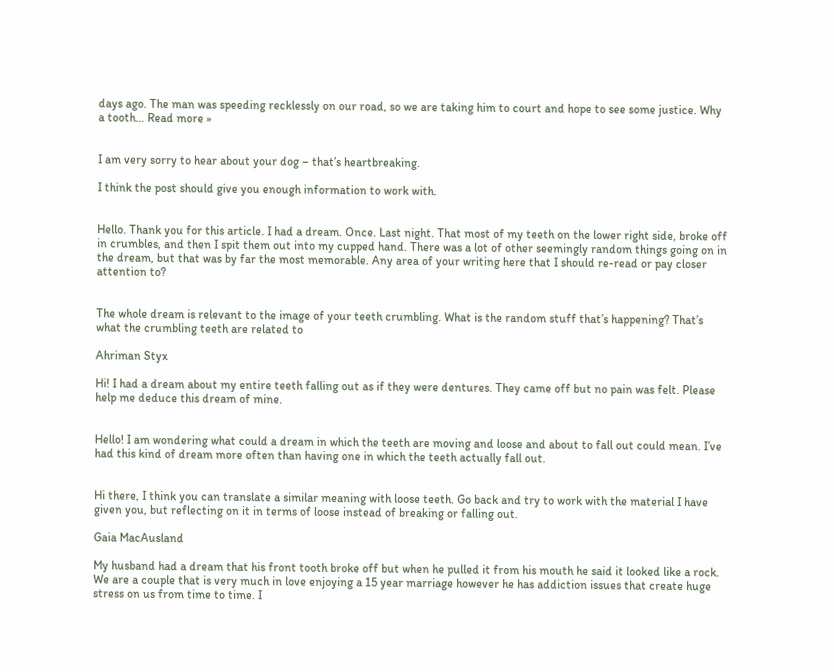days ago. The man was speeding recklessly on our road, so we are taking him to court and hope to see some justice. Why a tooth… Read more »


I am very sorry to hear about your dog – that’s heartbreaking.

I think the post should give you enough information to work with.


Hello. Thank you for this article. I had a dream. Once. Last night. That most of my teeth on the lower right side, broke off in crumbles, and then I spit them out into my cupped hand. There was a lot of other seemingly random things going on in the dream, but that was by far the most memorable. Any area of your writing here that I should re-read or pay closer attention to?


The whole dream is relevant to the image of your teeth crumbling. What is the random stuff that’s happening? That’s what the crumbling teeth are related to

Ahriman Styx

Hi! I had a dream about my entire teeth falling out as if they were dentures. They came off but no pain was felt. Please help me deduce this dream of mine.


Hello! I am wondering what could a dream in which the teeth are moving and loose and about to fall out could mean. I’ve had this kind of dream more often than having one in which the teeth actually fall out.


Hi there, I think you can translate a similar meaning with loose teeth. Go back and try to work with the material I have given you, but reflecting on it in terms of loose instead of breaking or falling out.

Gaia MacAusland

My husband had a dream that his front tooth broke off but when he pulled it from his mouth he said it looked like a rock. We are a couple that is very much in love enjoying a 15 year marriage however he has addiction issues that create huge stress on us from time to time. I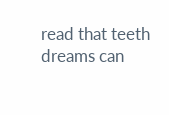read that teeth dreams can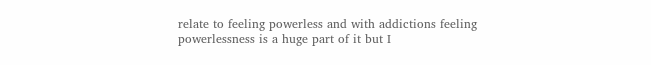relate to feeling powerless and with addictions feeling powerlessness is a huge part of it but I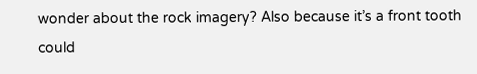wonder about the rock imagery? Also because it’s a front tooth could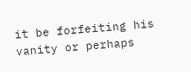it be forfeiting his vanity or perhaps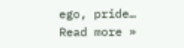ego, pride… Read more »